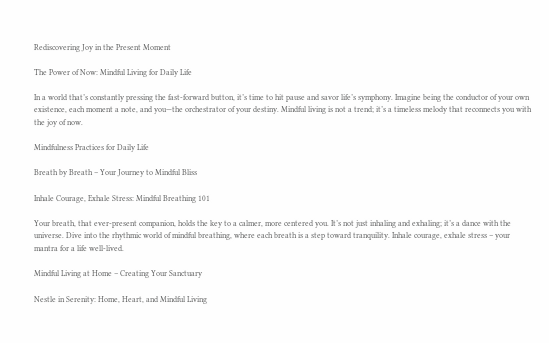Rediscovering Joy in the Present Moment

The Power of Now: Mindful Living for Daily Life

In a world that’s constantly pressing the fast-forward button, it’s time to hit pause and savor life’s symphony. Imagine being the conductor of your own existence, each moment a note, and you—the orchestrator of your destiny. Mindful living is not a trend; it’s a timeless melody that reconnects you with the joy of now.

Mindfulness Practices for Daily Life

Breath by Breath – Your Journey to Mindful Bliss

Inhale Courage, Exhale Stress: Mindful Breathing 101

Your breath, that ever-present companion, holds the key to a calmer, more centered you. It’s not just inhaling and exhaling; it’s a dance with the universe. Dive into the rhythmic world of mindful breathing, where each breath is a step toward tranquility. Inhale courage, exhale stress – your mantra for a life well-lived.

Mindful Living at Home – Creating Your Sanctuary

Nestle in Serenity: Home, Heart, and Mindful Living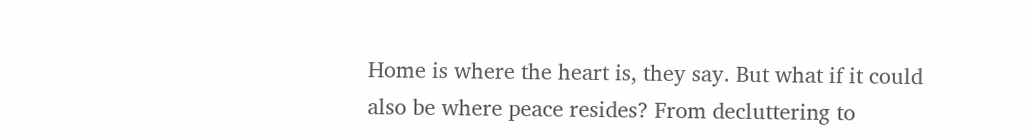Home is where the heart is, they say. But what if it could also be where peace resides? From decluttering to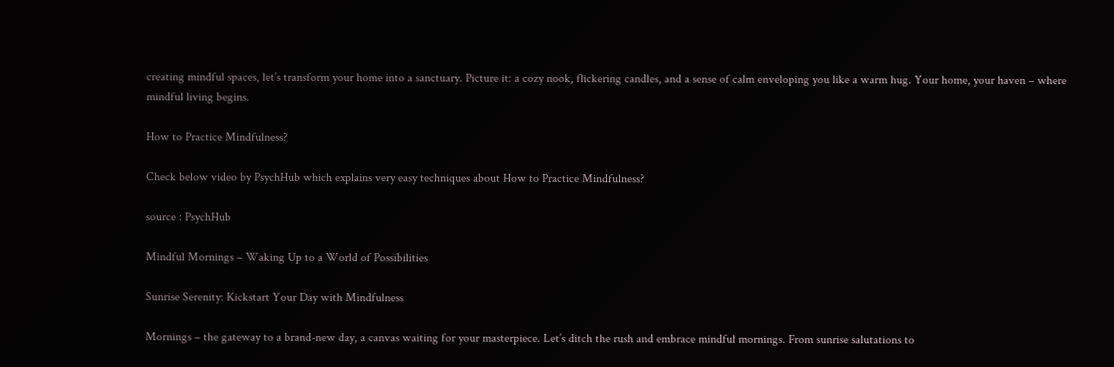creating mindful spaces, let’s transform your home into a sanctuary. Picture it: a cozy nook, flickering candles, and a sense of calm enveloping you like a warm hug. Your home, your haven – where mindful living begins.

How to Practice Mindfulness?

Check below video by PsychHub which explains very easy techniques about How to Practice Mindfulness?

source : PsychHub

Mindful Mornings – Waking Up to a World of Possibilities

Sunrise Serenity: Kickstart Your Day with Mindfulness

Mornings – the gateway to a brand-new day, a canvas waiting for your masterpiece. Let’s ditch the rush and embrace mindful mornings. From sunrise salutations to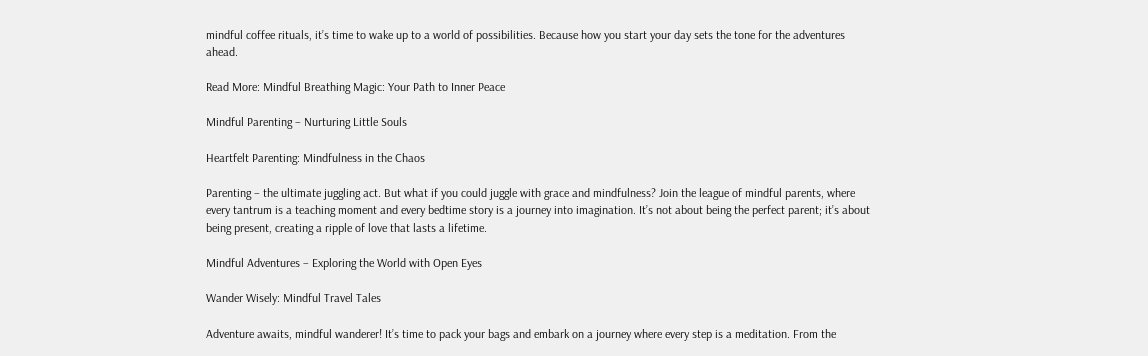mindful coffee rituals, it’s time to wake up to a world of possibilities. Because how you start your day sets the tone for the adventures ahead.

Read More: Mindful Breathing Magic: Your Path to Inner Peace

Mindful Parenting – Nurturing Little Souls

Heartfelt Parenting: Mindfulness in the Chaos

Parenting – the ultimate juggling act. But what if you could juggle with grace and mindfulness? Join the league of mindful parents, where every tantrum is a teaching moment and every bedtime story is a journey into imagination. It’s not about being the perfect parent; it’s about being present, creating a ripple of love that lasts a lifetime.

Mindful Adventures – Exploring the World with Open Eyes

Wander Wisely: Mindful Travel Tales

Adventure awaits, mindful wanderer! It’s time to pack your bags and embark on a journey where every step is a meditation. From the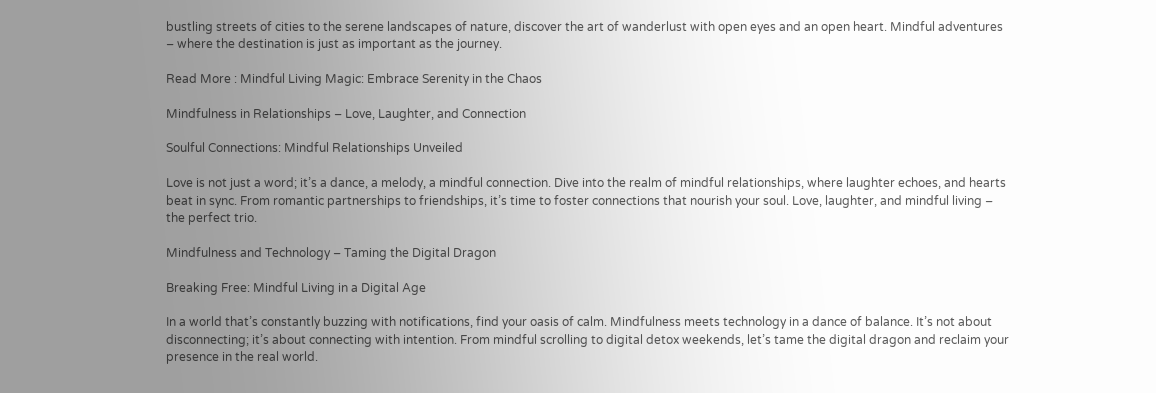bustling streets of cities to the serene landscapes of nature, discover the art of wanderlust with open eyes and an open heart. Mindful adventures – where the destination is just as important as the journey.

Read More : Mindful Living Magic: Embrace Serenity in the Chaos

Mindfulness in Relationships – Love, Laughter, and Connection

Soulful Connections: Mindful Relationships Unveiled

Love is not just a word; it’s a dance, a melody, a mindful connection. Dive into the realm of mindful relationships, where laughter echoes, and hearts beat in sync. From romantic partnerships to friendships, it’s time to foster connections that nourish your soul. Love, laughter, and mindful living – the perfect trio.

Mindfulness and Technology – Taming the Digital Dragon

Breaking Free: Mindful Living in a Digital Age

In a world that’s constantly buzzing with notifications, find your oasis of calm. Mindfulness meets technology in a dance of balance. It’s not about disconnecting; it’s about connecting with intention. From mindful scrolling to digital detox weekends, let’s tame the digital dragon and reclaim your presence in the real world.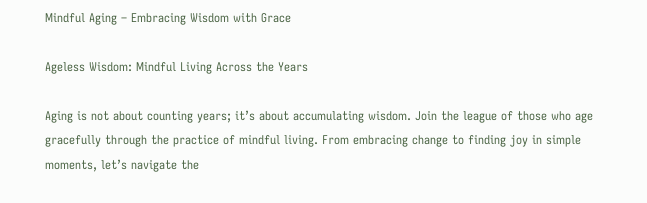Mindful Aging – Embracing Wisdom with Grace

Ageless Wisdom: Mindful Living Across the Years

Aging is not about counting years; it’s about accumulating wisdom. Join the league of those who age gracefully through the practice of mindful living. From embracing change to finding joy in simple moments, let’s navigate the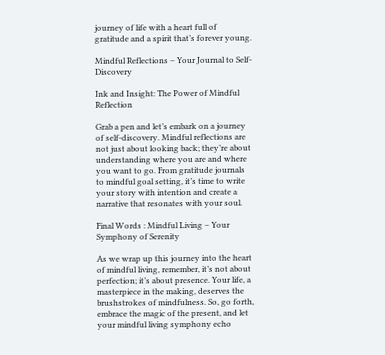journey of life with a heart full of gratitude and a spirit that’s forever young.

Mindful Reflections – Your Journal to Self-Discovery

Ink and Insight: The Power of Mindful Reflection

Grab a pen and let’s embark on a journey of self-discovery. Mindful reflections are not just about looking back; they’re about understanding where you are and where you want to go. From gratitude journals to mindful goal setting, it’s time to write your story with intention and create a narrative that resonates with your soul.

Final Words : Mindful Living – Your Symphony of Serenity

As we wrap up this journey into the heart of mindful living, remember, it’s not about perfection; it’s about presence. Your life, a masterpiece in the making, deserves the brushstrokes of mindfulness. So, go forth, embrace the magic of the present, and let your mindful living symphony echo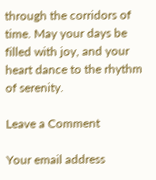through the corridors of time. May your days be filled with joy, and your heart dance to the rhythm of serenity.

Leave a Comment

Your email address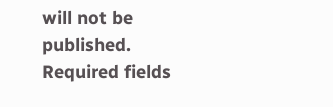will not be published. Required fields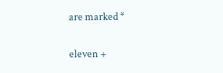are marked *

eleven +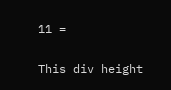11 =

This div height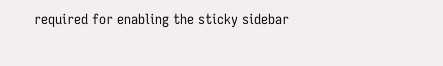required for enabling the sticky sidebar